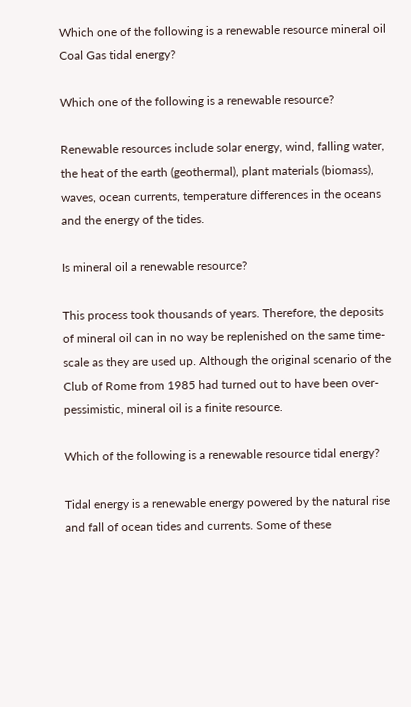Which one of the following is a renewable resource mineral oil Coal Gas tidal energy?

Which one of the following is a renewable resource?

Renewable resources include solar energy, wind, falling water, the heat of the earth (geothermal), plant materials (biomass), waves, ocean currents, temperature differences in the oceans and the energy of the tides.

Is mineral oil a renewable resource?

This process took thousands of years. Therefore, the deposits of mineral oil can in no way be replenished on the same time-scale as they are used up. Although the original scenario of the Club of Rome from 1985 had turned out to have been over-pessimistic, mineral oil is a finite resource.

Which of the following is a renewable resource tidal energy?

Tidal energy is a renewable energy powered by the natural rise and fall of ocean tides and currents. Some of these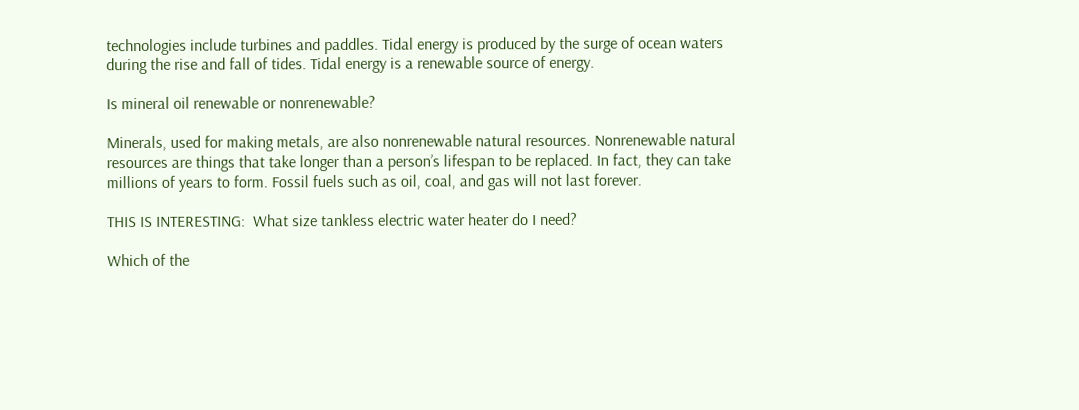technologies include turbines and paddles. Tidal energy is produced by the surge of ocean waters during the rise and fall of tides. Tidal energy is a renewable source of energy.

Is mineral oil renewable or nonrenewable?

Minerals, used for making metals, are also nonrenewable natural resources. Nonrenewable natural resources are things that take longer than a person’s lifespan to be replaced. In fact, they can take millions of years to form. Fossil fuels such as oil, coal, and gas will not last forever.

THIS IS INTERESTING:  What size tankless electric water heater do I need?

Which of the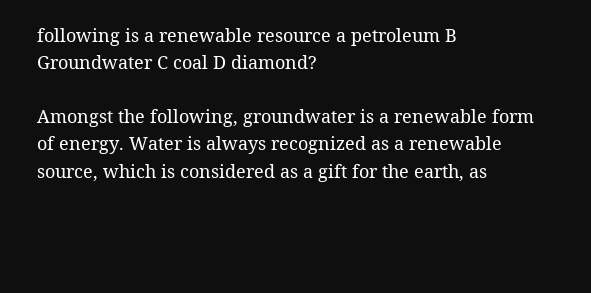following is a renewable resource a petroleum B Groundwater C coal D diamond?

Amongst the following, groundwater is a renewable form of energy. Water is always recognized as a renewable source, which is considered as a gift for the earth, as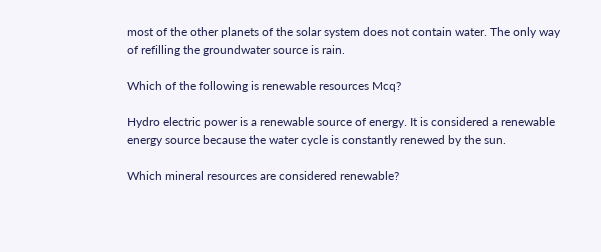most of the other planets of the solar system does not contain water. The only way of refilling the groundwater source is rain.

Which of the following is renewable resources Mcq?

Hydro electric power is a renewable source of energy. It is considered a renewable energy source because the water cycle is constantly renewed by the sun.

Which mineral resources are considered renewable?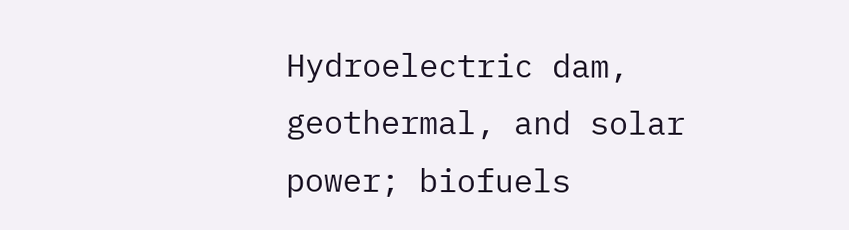Hydroelectric dam, geothermal, and solar power; biofuels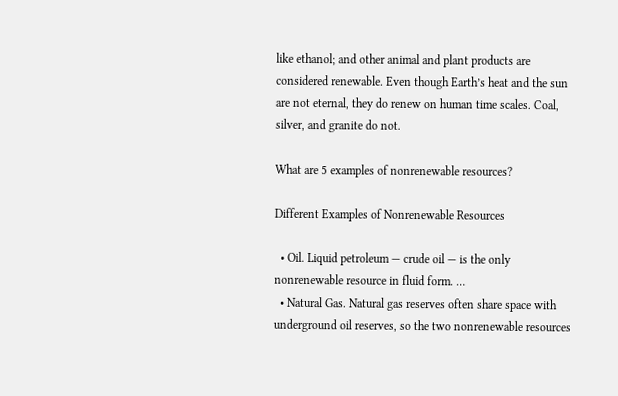like ethanol; and other animal and plant products are considered renewable. Even though Earth’s heat and the sun are not eternal, they do renew on human time scales. Coal, silver, and granite do not.

What are 5 examples of nonrenewable resources?

Different Examples of Nonrenewable Resources

  • Oil. Liquid petroleum — crude oil — is the only nonrenewable resource in fluid form. …
  • Natural Gas. Natural gas reserves often share space with underground oil reserves, so the two nonrenewable resources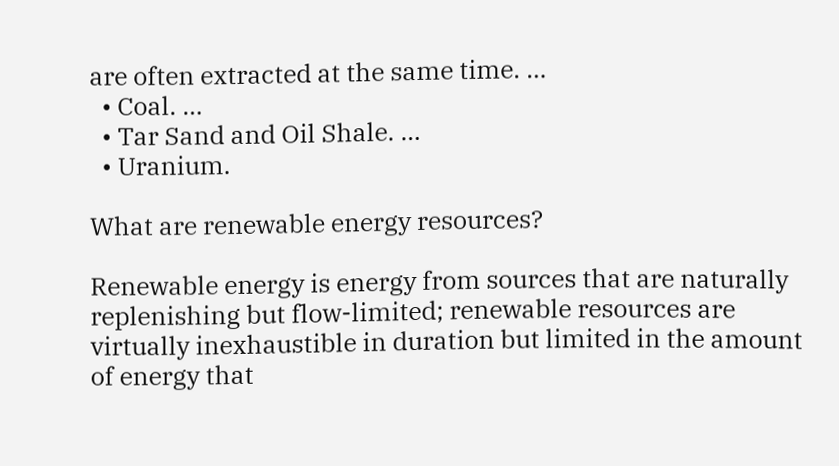are often extracted at the same time. …
  • Coal. …
  • Tar Sand and Oil Shale. …
  • Uranium.

What are renewable energy resources?

Renewable energy is energy from sources that are naturally replenishing but flow-limited; renewable resources are virtually inexhaustible in duration but limited in the amount of energy that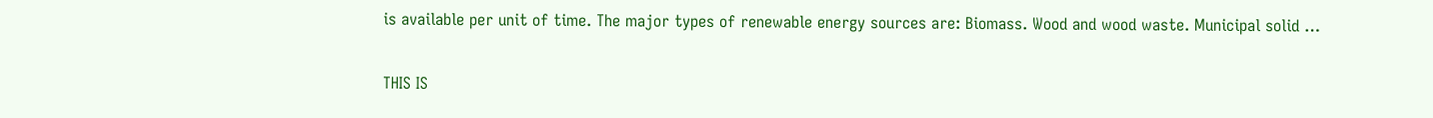is available per unit of time. The major types of renewable energy sources are: Biomass. Wood and wood waste. Municipal solid …

THIS IS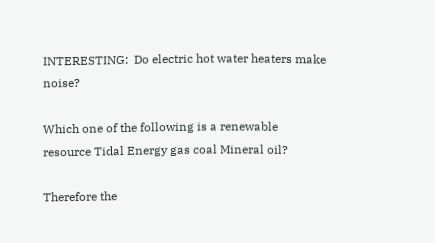INTERESTING:  Do electric hot water heaters make noise?

Which one of the following is a renewable resource Tidal Energy gas coal Mineral oil?

Therefore the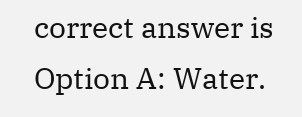correct answer is Option A: Water.